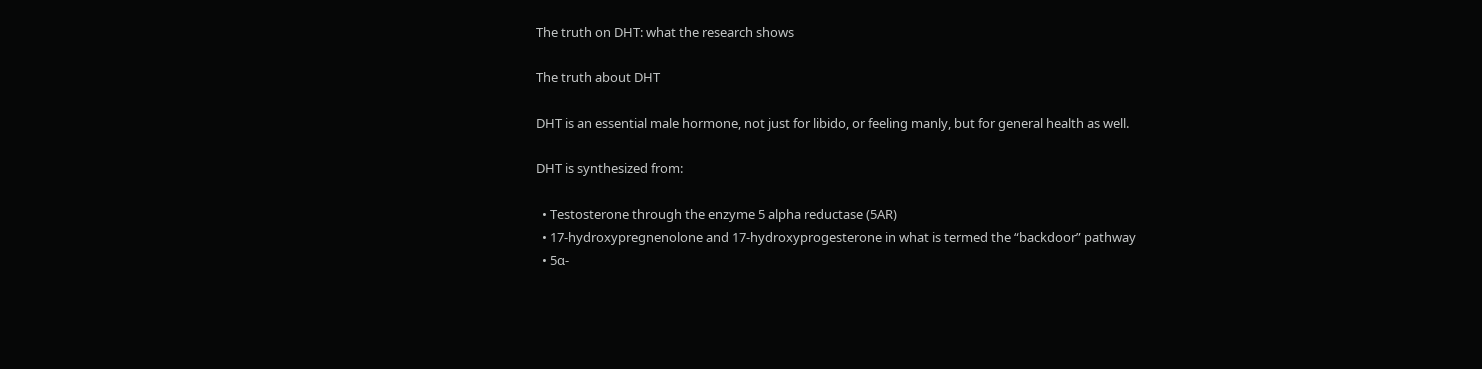The truth on DHT: what the research shows

The truth about DHT

DHT is an essential male hormone, not just for libido, or feeling manly, but for general health as well.

DHT is synthesized from:

  • Testosterone through the enzyme 5 alpha reductase (5AR)
  • 17-hydroxypregnenolone and 17-hydroxyprogesterone in what is termed the “backdoor” pathway
  • 5α-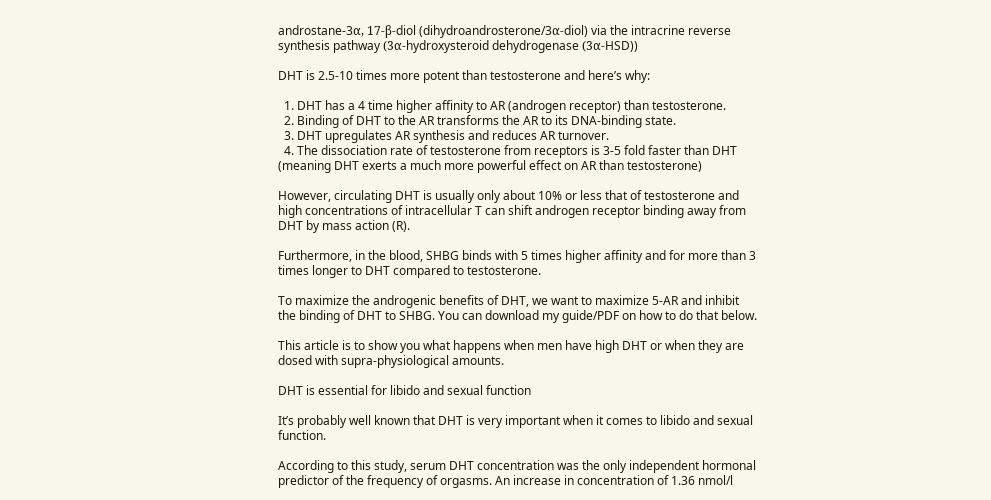androstane-3α, 17-β-diol (dihydroandrosterone/3α-diol) via the intracrine reverse synthesis pathway (3α-hydroxysteroid dehydrogenase (3α-HSD))

DHT is 2.5-10 times more potent than testosterone and here’s why:

  1. DHT has a 4 time higher affinity to AR (androgen receptor) than testosterone.
  2. Binding of DHT to the AR transforms the AR to its DNA-binding state.
  3. DHT upregulates AR synthesis and reduces AR turnover.
  4. The dissociation rate of testosterone from receptors is 3-5 fold faster than DHT (meaning DHT exerts a much more powerful effect on AR than testosterone)

However, circulating DHT is usually only about 10% or less that of testosterone and high concentrations of intracellular T can shift androgen receptor binding away from DHT by mass action (R).

Furthermore, in the blood, SHBG binds with 5 times higher affinity and for more than 3 times longer to DHT compared to testosterone.

To maximize the androgenic benefits of DHT, we want to maximize 5-AR and inhibit the binding of DHT to SHBG. You can download my guide/PDF on how to do that below.

This article is to show you what happens when men have high DHT or when they are dosed with supra-physiological amounts.

DHT is essential for libido and sexual function

It’s probably well known that DHT is very important when it comes to libido and sexual function.

According to this study, serum DHT concentration was the only independent hormonal predictor of the frequency of orgasms. An increase in concentration of 1.36 nmol/l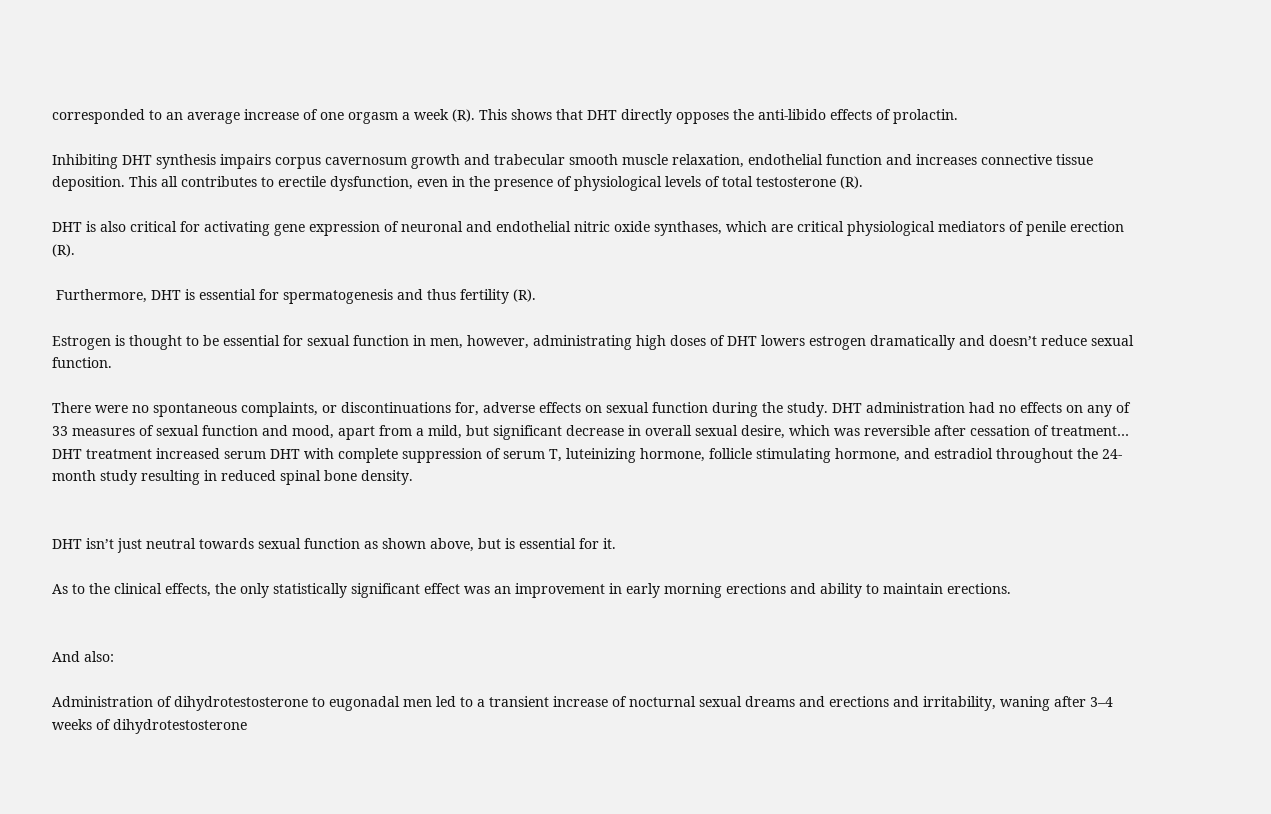corresponded to an average increase of one orgasm a week (R). This shows that DHT directly opposes the anti-libido effects of prolactin.

Inhibiting DHT synthesis impairs corpus cavernosum growth and trabecular smooth muscle relaxation, endothelial function and increases connective tissue deposition. This all contributes to erectile dysfunction, even in the presence of physiological levels of total testosterone (R).

DHT is also critical for activating gene expression of neuronal and endothelial nitric oxide synthases, which are critical physiological mediators of penile erection (R).

 Furthermore, DHT is essential for spermatogenesis and thus fertility (R).

Estrogen is thought to be essential for sexual function in men, however, administrating high doses of DHT lowers estrogen dramatically and doesn’t reduce sexual function.

There were no spontaneous complaints, or discontinuations for, adverse effects on sexual function during the study. DHT administration had no effects on any of 33 measures of sexual function and mood, apart from a mild, but significant decrease in overall sexual desire, which was reversible after cessation of treatment… DHT treatment increased serum DHT with complete suppression of serum T, luteinizing hormone, follicle stimulating hormone, and estradiol throughout the 24-month study resulting in reduced spinal bone density.


DHT isn’t just neutral towards sexual function as shown above, but is essential for it.

As to the clinical effects, the only statistically significant effect was an improvement in early morning erections and ability to maintain erections.


And also:

Administration of dihydrotestosterone to eugonadal men led to a transient increase of nocturnal sexual dreams and erections and irritability, waning after 3–4 weeks of dihydrotestosterone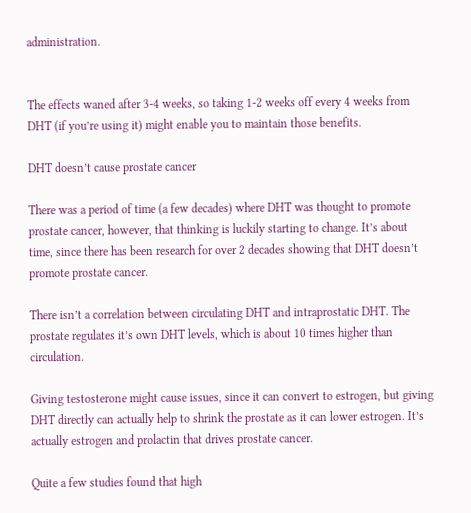administration.


The effects waned after 3-4 weeks, so taking 1-2 weeks off every 4 weeks from DHT (if you’re using it) might enable you to maintain those benefits.

DHT doesn’t cause prostate cancer

There was a period of time (a few decades) where DHT was thought to promote prostate cancer, however, that thinking is luckily starting to change. It’s about time, since there has been research for over 2 decades showing that DHT doesn’t promote prostate cancer.

There isn’t a correlation between circulating DHT and intraprostatic DHT. The prostate regulates it’s own DHT levels, which is about 10 times higher than circulation.

Giving testosterone might cause issues, since it can convert to estrogen, but giving DHT directly can actually help to shrink the prostate as it can lower estrogen. It’s actually estrogen and prolactin that drives prostate cancer.

Quite a few studies found that high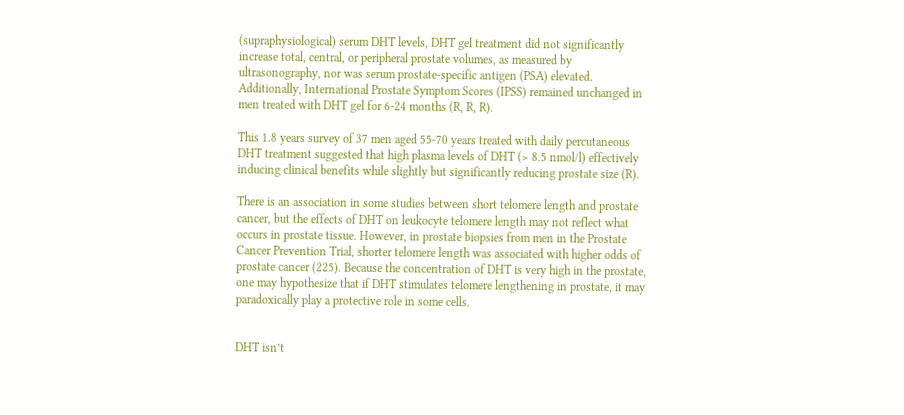(supraphysiological) serum DHT levels, DHT gel treatment did not significantly increase total, central, or peripheral prostate volumes, as measured by ultrasonography, nor was serum prostate-specific antigen (PSA) elevated. Additionally, International Prostate Symptom Scores (IPSS) remained unchanged in men treated with DHT gel for 6-24 months (R, R, R).

This 1.8 years survey of 37 men aged 55-70 years treated with daily percutaneous DHT treatment suggested that high plasma levels of DHT (> 8.5 nmol/l) effectively inducing clinical benefits while slightly but significantly reducing prostate size (R).

There is an association in some studies between short telomere length and prostate cancer, but the effects of DHT on leukocyte telomere length may not reflect what occurs in prostate tissue. However, in prostate biopsies from men in the Prostate Cancer Prevention Trial, shorter telomere length was associated with higher odds of prostate cancer (225). Because the concentration of DHT is very high in the prostate, one may hypothesize that if DHT stimulates telomere lengthening in prostate, it may paradoxically play a protective role in some cells.


DHT isn’t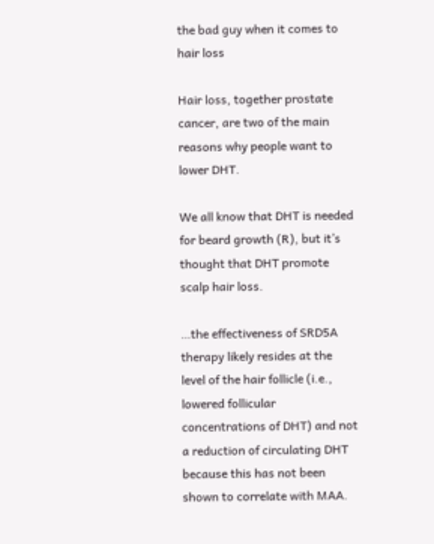the bad guy when it comes to hair loss

Hair loss, together prostate cancer, are two of the main reasons why people want to lower DHT.

We all know that DHT is needed for beard growth (R), but it’s thought that DHT promote scalp hair loss.

…the effectiveness of SRD5A therapy likely resides at the level of the hair follicle (i.e., lowered follicular concentrations of DHT) and not a reduction of circulating DHT because this has not been shown to correlate with MAA.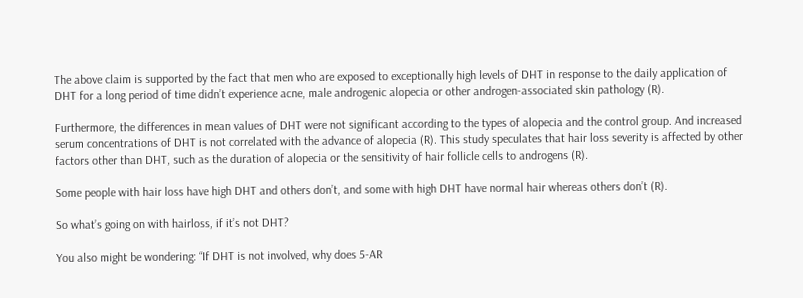The above claim is supported by the fact that men who are exposed to exceptionally high levels of DHT in response to the daily application of DHT for a long period of time didn’t experience acne, male androgenic alopecia or other androgen-associated skin pathology (R).

Furthermore, the differences in mean values of DHT were not significant according to the types of alopecia and the control group. And increased serum concentrations of DHT is not correlated with the advance of alopecia (R). This study speculates that hair loss severity is affected by other factors other than DHT, such as the duration of alopecia or the sensitivity of hair follicle cells to androgens (R).

Some people with hair loss have high DHT and others don’t, and some with high DHT have normal hair whereas others don’t (R).

So what’s going on with hairloss, if it’s not DHT?

You also might be wondering: “If DHT is not involved, why does 5-AR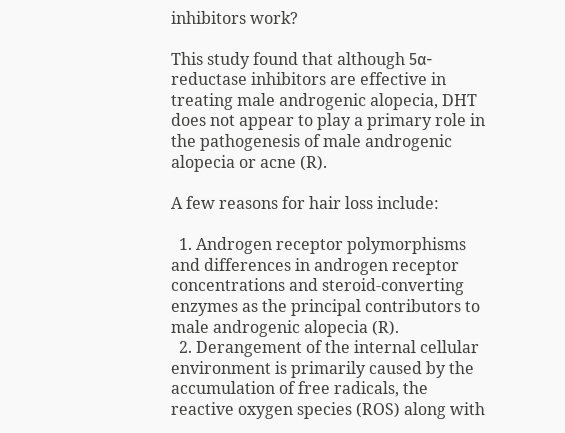inhibitors work?

This study found that although 5α-reductase inhibitors are effective in treating male androgenic alopecia, DHT does not appear to play a primary role in the pathogenesis of male androgenic alopecia or acne (R).

A few reasons for hair loss include:

  1. Androgen receptor polymorphisms and differences in androgen receptor concentrations and steroid-converting enzymes as the principal contributors to male androgenic alopecia (R).
  2. Derangement of the internal cellular environment is primarily caused by the accumulation of free radicals, the reactive oxygen species (ROS) along with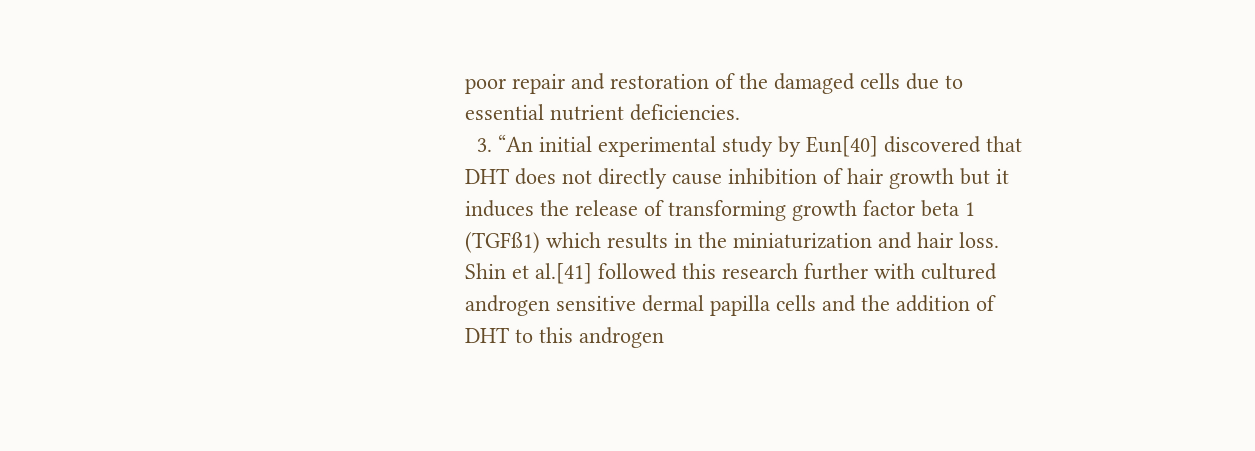poor repair and restoration of the damaged cells due to essential nutrient deficiencies.
  3. “An initial experimental study by Eun[40] discovered that DHT does not directly cause inhibition of hair growth but it induces the release of transforming growth factor beta 1 (TGFß1) which results in the miniaturization and hair loss. Shin et al.[41] followed this research further with cultured androgen sensitive dermal papilla cells and the addition of DHT to this androgen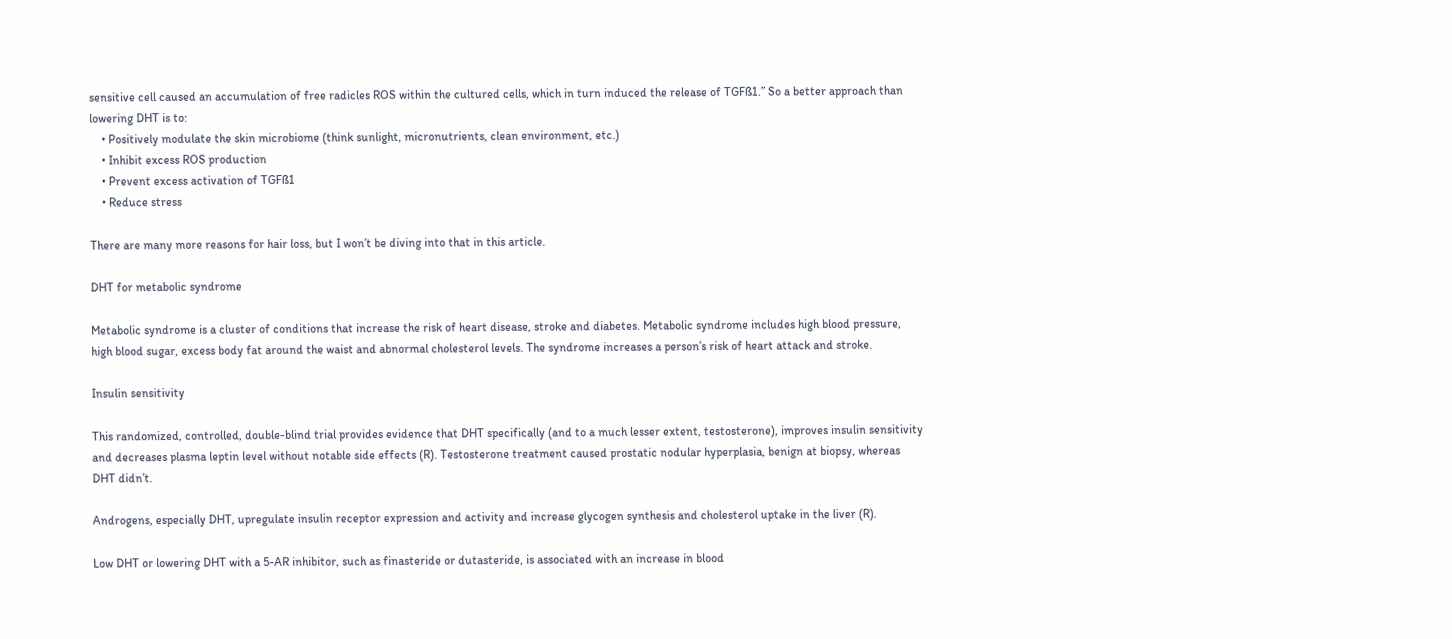sensitive cell caused an accumulation of free radicles ROS within the cultured cells, which in turn induced the release of TGFß1.” So a better approach than lowering DHT is to:
    • Positively modulate the skin microbiome (think sunlight, micronutrients, clean environment, etc.)
    • Inhibit excess ROS production
    • Prevent excess activation of TGFß1
    • Reduce stress

There are many more reasons for hair loss, but I won’t be diving into that in this article.

DHT for metabolic syndrome

Metabolic syndrome is a cluster of conditions that increase the risk of heart disease, stroke and diabetes. Metabolic syndrome includes high blood pressure, high blood sugar, excess body fat around the waist and abnormal cholesterol levels. The syndrome increases a person’s risk of heart attack and stroke.

Insulin sensitivity

This randomized, controlled, double-blind trial provides evidence that DHT specifically (and to a much lesser extent, testosterone), improves insulin sensitivity and decreases plasma leptin level without notable side effects (R). Testosterone treatment caused prostatic nodular hyperplasia, benign at biopsy, whereas DHT didn’t.

Androgens, especially DHT, upregulate insulin receptor expression and activity and increase glycogen synthesis and cholesterol uptake in the liver (R).

Low DHT or lowering DHT with a 5-AR inhibitor, such as finasteride or dutasteride, is associated with an increase in blood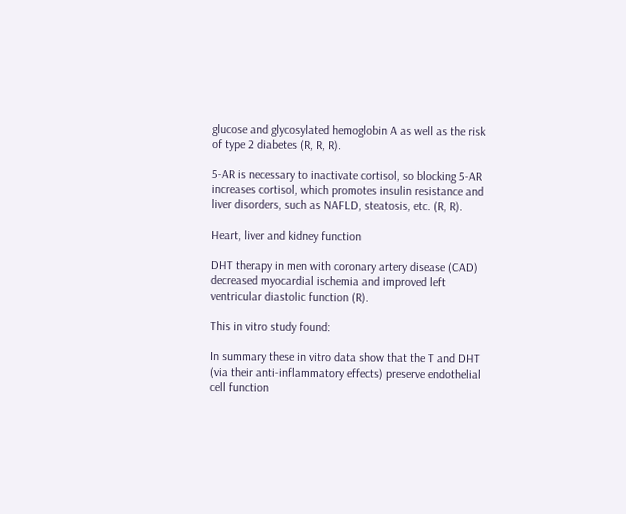glucose and glycosylated hemoglobin A as well as the risk of type 2 diabetes (R, R, R).

5-AR is necessary to inactivate cortisol, so blocking 5-AR increases cortisol, which promotes insulin resistance and liver disorders, such as NAFLD, steatosis, etc. (R, R).

Heart, liver and kidney function

DHT therapy in men with coronary artery disease (CAD) decreased myocardial ischemia and improved left ventricular diastolic function (R).

This in vitro study found:

In summary these in vitro data show that the T and DHT (via their anti-inflammatory effects) preserve endothelial cell function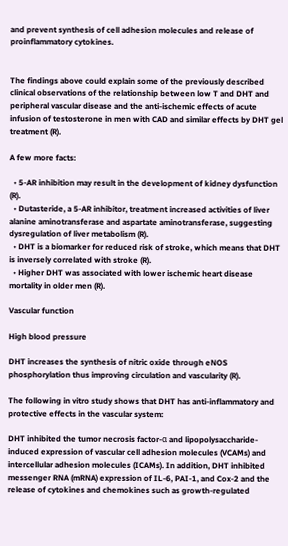and prevent synthesis of cell adhesion molecules and release of proinflammatory cytokines.


The findings above could explain some of the previously described clinical observations of the relationship between low T and DHT and peripheral vascular disease and the anti-ischemic effects of acute infusion of testosterone in men with CAD and similar effects by DHT gel treatment (R).

A few more facts:

  • 5-AR inhibition may result in the development of kidney dysfunction (R).
  • Dutasteride, a 5-AR inhibitor, treatment increased activities of liver alanine aminotransferase and aspartate aminotransferase, suggesting dysregulation of liver metabolism (R).
  • DHT is a biomarker for reduced risk of stroke, which means that DHT is inversely correlated with stroke (R).
  • Higher DHT was associated with lower ischemic heart disease mortality in older men (R).

Vascular function

High blood pressure

DHT increases the synthesis of nitric oxide through eNOS phosphorylation thus improving circulation and vascularity (R).

The following in vitro study shows that DHT has anti-inflammatory and protective effects in the vascular system:

DHT inhibited the tumor necrosis factor-α and lipopolysaccharide-induced expression of vascular cell adhesion molecules (VCAMs) and intercellular adhesion molecules (ICAMs). In addition, DHT inhibited messenger RNA (mRNA) expression of IL-6, PAI-1, and Cox-2 and the release of cytokines and chemokines such as growth-regulated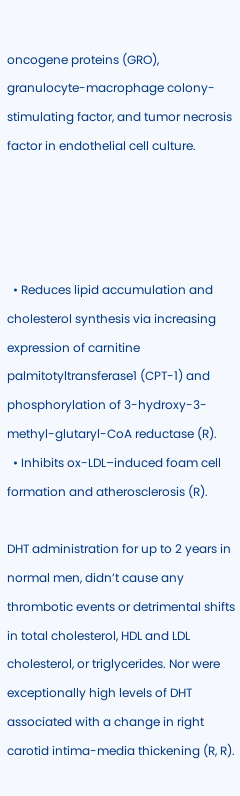oncogene proteins (GRO), granulocyte-macrophage colony-stimulating factor, and tumor necrosis factor in endothelial cell culture.




  • Reduces lipid accumulation and cholesterol synthesis via increasing expression of carnitine palmitotyltransferase1 (CPT-1) and phosphorylation of 3-hydroxy-3-methyl-glutaryl-CoA reductase (R).
  • Inhibits ox-LDL–induced foam cell formation and atherosclerosis (R).

DHT administration for up to 2 years in normal men, didn’t cause any thrombotic events or detrimental shifts in total cholesterol, HDL and LDL cholesterol, or triglycerides. Nor were exceptionally high levels of DHT associated with a change in right carotid intima-media thickening (R, R).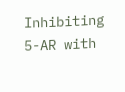Inhibiting 5-AR with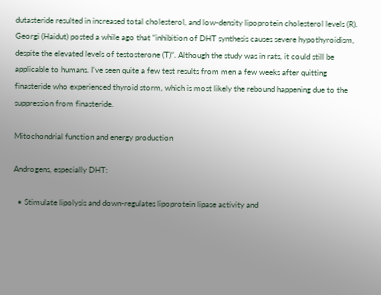dutasteride resulted in increased total cholesterol, and low-density lipoprotein cholesterol levels (R). Georgi (Haidut) posted a while ago that “inhibition of DHT synthesis causes severe hypothyroidism, despite the elevated levels of testosterone (T)“. Although the study was in rats, it could still be applicable to humans. I’ve seen quite a few test results from men a few weeks after quitting finasteride who experienced thyroid storm, which is most likely the rebound happening due to the suppression from finasteride.

Mitochondrial function and energy production

Androgens, especially DHT:

  • Stimulate lipolysis and down-regulates lipoprotein lipase activity and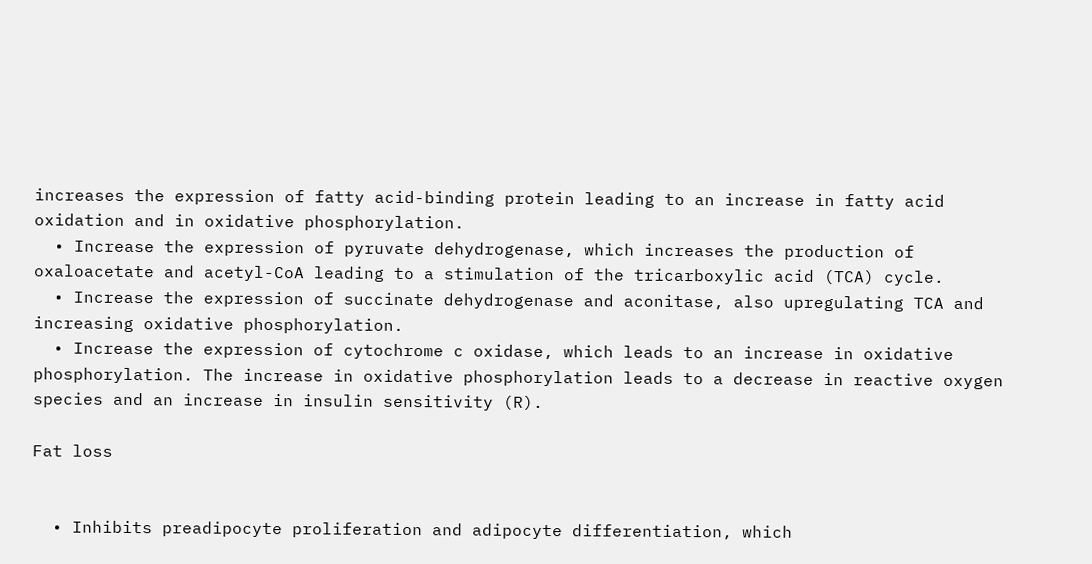increases the expression of fatty acid-binding protein leading to an increase in fatty acid oxidation and in oxidative phosphorylation.
  • Increase the expression of pyruvate dehydrogenase, which increases the production of oxaloacetate and acetyl-CoA leading to a stimulation of the tricarboxylic acid (TCA) cycle.
  • Increase the expression of succinate dehydrogenase and aconitase, also upregulating TCA and increasing oxidative phosphorylation.
  • Increase the expression of cytochrome c oxidase, which leads to an increase in oxidative phosphorylation. The increase in oxidative phosphorylation leads to a decrease in reactive oxygen species and an increase in insulin sensitivity (R).

Fat loss


  • Inhibits preadipocyte proliferation and adipocyte differentiation, which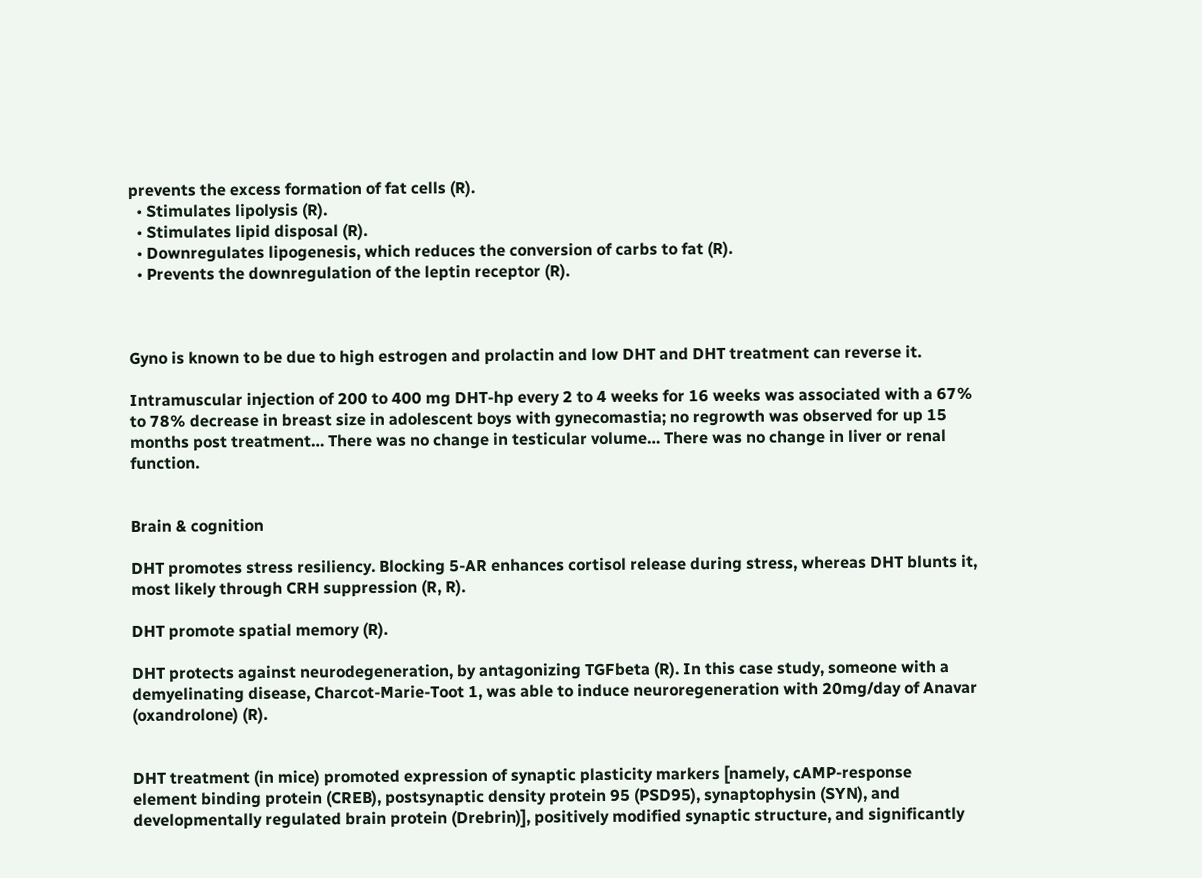prevents the excess formation of fat cells (R).
  • Stimulates lipolysis (R).
  • Stimulates lipid disposal (R).
  • Downregulates lipogenesis, which reduces the conversion of carbs to fat (R).
  • Prevents the downregulation of the leptin receptor (R).



Gyno is known to be due to high estrogen and prolactin and low DHT and DHT treatment can reverse it.

Intramuscular injection of 200 to 400 mg DHT-hp every 2 to 4 weeks for 16 weeks was associated with a 67% to 78% decrease in breast size in adolescent boys with gynecomastia; no regrowth was observed for up 15 months post treatment… There was no change in testicular volume… There was no change in liver or renal function.


Brain & cognition

DHT promotes stress resiliency. Blocking 5-AR enhances cortisol release during stress, whereas DHT blunts it, most likely through CRH suppression (R, R).

DHT promote spatial memory (R).

DHT protects against neurodegeneration, by antagonizing TGFbeta (R). In this case study, someone with a demyelinating disease, Charcot-Marie-Toot 1, was able to induce neuroregeneration with 20mg/day of Anavar (oxandrolone) (R).


DHT treatment (in mice) promoted expression of synaptic plasticity markers [namely, cAMP-response element binding protein (CREB), postsynaptic density protein 95 (PSD95), synaptophysin (SYN), and developmentally regulated brain protein (Drebrin)], positively modified synaptic structure, and significantly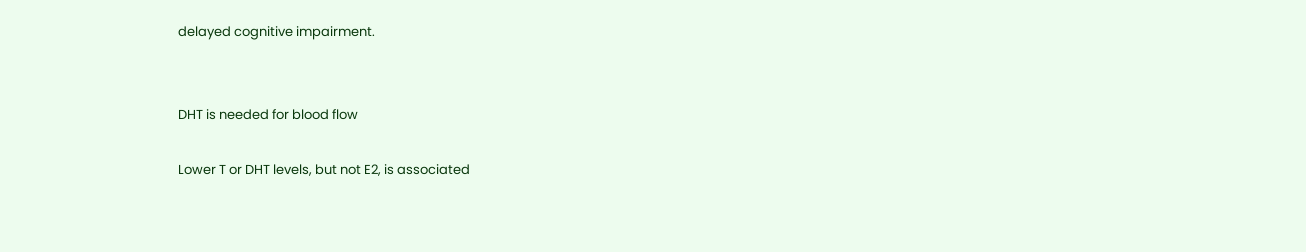delayed cognitive impairment.


DHT is needed for blood flow

Lower T or DHT levels, but not E2, is associated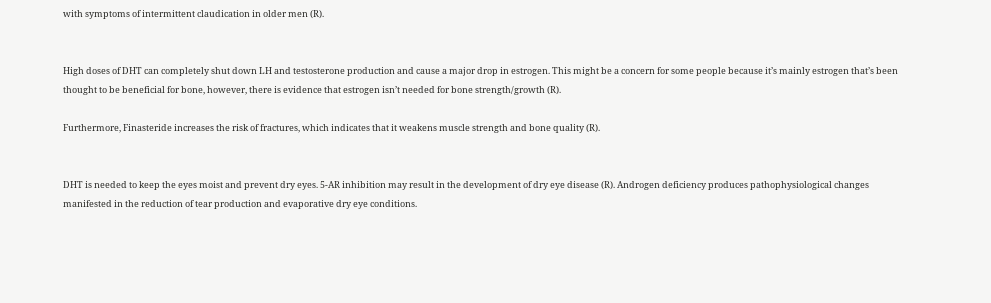with symptoms of intermittent claudication in older men (R).


High doses of DHT can completely shut down LH and testosterone production and cause a major drop in estrogen. This might be a concern for some people because it’s mainly estrogen that’s been thought to be beneficial for bone, however, there is evidence that estrogen isn’t needed for bone strength/growth (R).

Furthermore, Finasteride increases the risk of fractures, which indicates that it weakens muscle strength and bone quality (R).


DHT is needed to keep the eyes moist and prevent dry eyes. 5-AR inhibition may result in the development of dry eye disease (R). Androgen deficiency produces pathophysiological changes manifested in the reduction of tear production and evaporative dry eye conditions.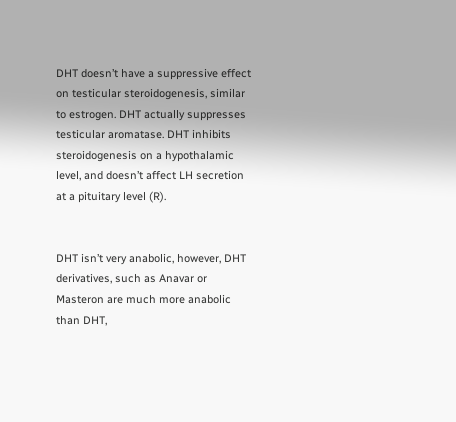DHT doesn’t have a suppressive effect on testicular steroidogenesis, similar to estrogen. DHT actually suppresses testicular aromatase. DHT inhibits steroidogenesis on a hypothalamic level, and doesn’t affect LH secretion at a pituitary level (R).


DHT isn’t very anabolic, however, DHT derivatives, such as Anavar or Masteron are much more anabolic than DHT,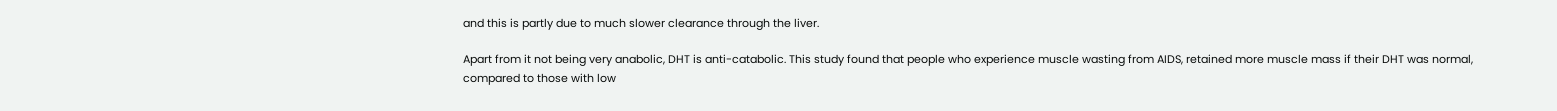and this is partly due to much slower clearance through the liver.

Apart from it not being very anabolic, DHT is anti-catabolic. This study found that people who experience muscle wasting from AIDS, retained more muscle mass if their DHT was normal, compared to those with low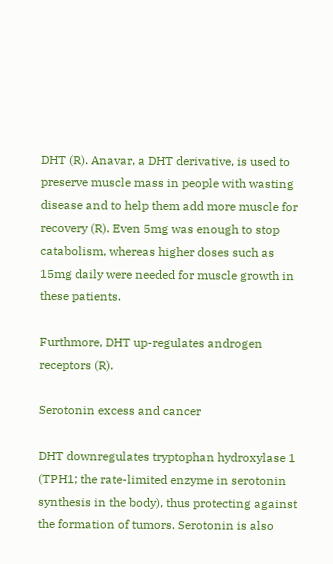DHT (R). Anavar, a DHT derivative, is used to preserve muscle mass in people with wasting disease and to help them add more muscle for recovery (R). Even 5mg was enough to stop catabolism, whereas higher doses such as 15mg daily were needed for muscle growth in these patients.

Furthmore, DHT up-regulates androgen receptors (R).

Serotonin excess and cancer

DHT downregulates tryptophan hydroxylase 1 (TPH1; the rate-limited enzyme in serotonin synthesis in the body), thus protecting against the formation of tumors. Serotonin is also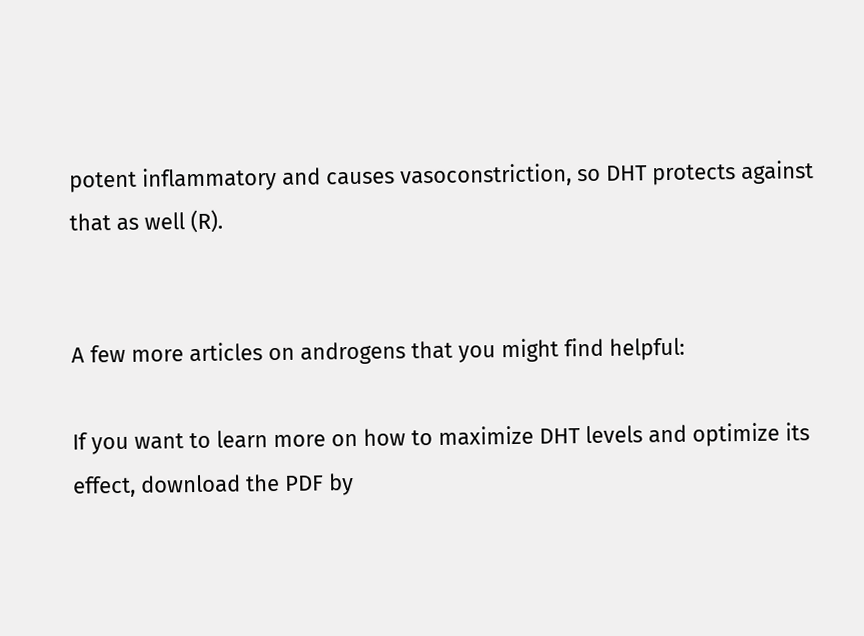potent inflammatory and causes vasoconstriction, so DHT protects against that as well (R).


A few more articles on androgens that you might find helpful:

If you want to learn more on how to maximize DHT levels and optimize its effect, download the PDF by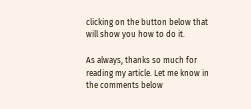clicking on the button below that will show you how to do it.

As always, thanks so much for reading my article. Let me know in the comments below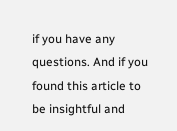if you have any questions. And if you found this article to be insightful and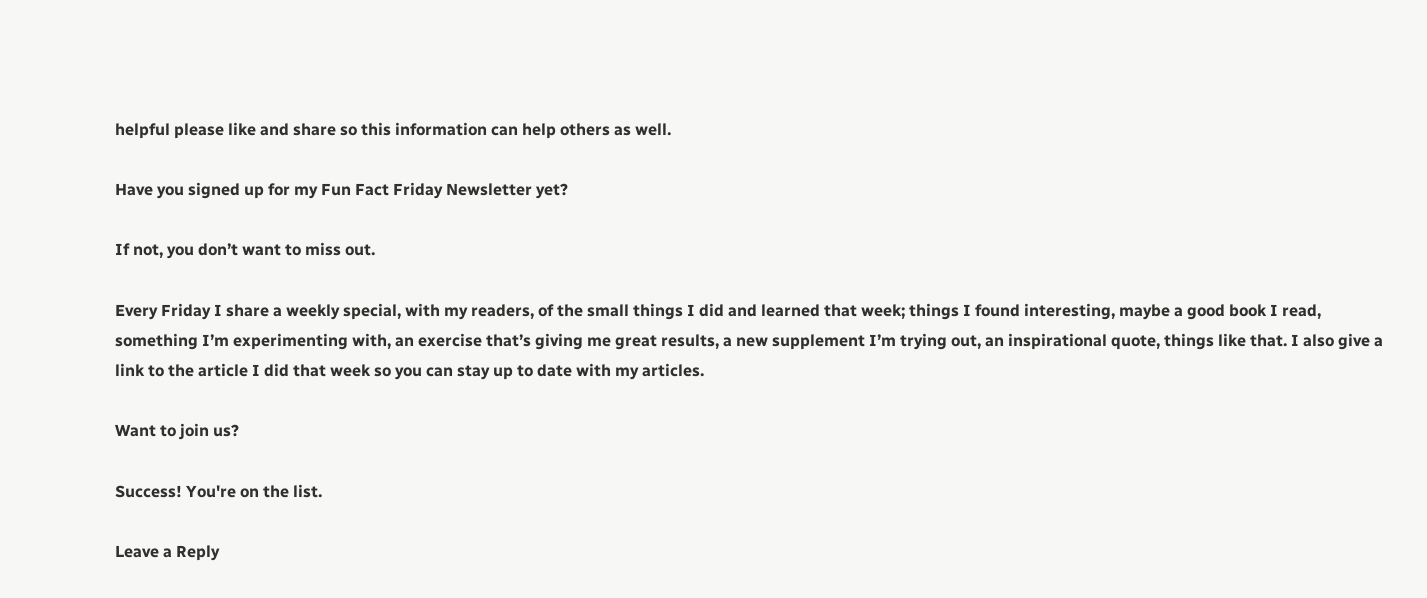helpful please like and share so this information can help others as well.

Have you signed up for my Fun Fact Friday Newsletter yet?

If not, you don’t want to miss out.

Every Friday I share a weekly special, with my readers, of the small things I did and learned that week; things I found interesting, maybe a good book I read, something I’m experimenting with, an exercise that’s giving me great results, a new supplement I’m trying out, an inspirational quote, things like that. I also give a link to the article I did that week so you can stay up to date with my articles.

Want to join us?

Success! You're on the list.

Leave a Reply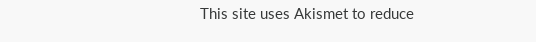This site uses Akismet to reduce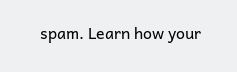spam. Learn how your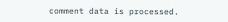comment data is processed.